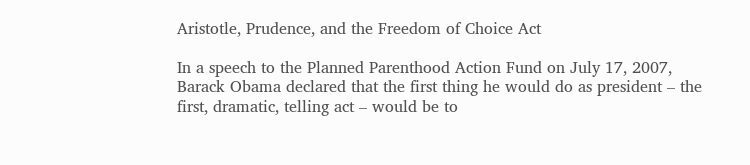Aristotle, Prudence, and the Freedom of Choice Act

In a speech to the Planned Parenthood Action Fund on July 17, 2007, Barack Obama declared that the first thing he would do as president – the first, dramatic, telling act – would be to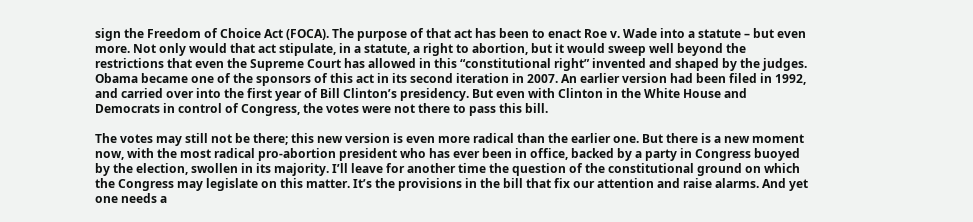sign the Freedom of Choice Act (FOCA). The purpose of that act has been to enact Roe v. Wade into a statute – but even more. Not only would that act stipulate, in a statute, a right to abortion, but it would sweep well beyond the restrictions that even the Supreme Court has allowed in this “constitutional right” invented and shaped by the judges. Obama became one of the sponsors of this act in its second iteration in 2007. An earlier version had been filed in 1992, and carried over into the first year of Bill Clinton’s presidency. But even with Clinton in the White House and Democrats in control of Congress, the votes were not there to pass this bill.

The votes may still not be there; this new version is even more radical than the earlier one. But there is a new moment now, with the most radical pro-abortion president who has ever been in office, backed by a party in Congress buoyed by the election, swollen in its majority. I’ll leave for another time the question of the constitutional ground on which the Congress may legislate on this matter. It’s the provisions in the bill that fix our attention and raise alarms. And yet one needs a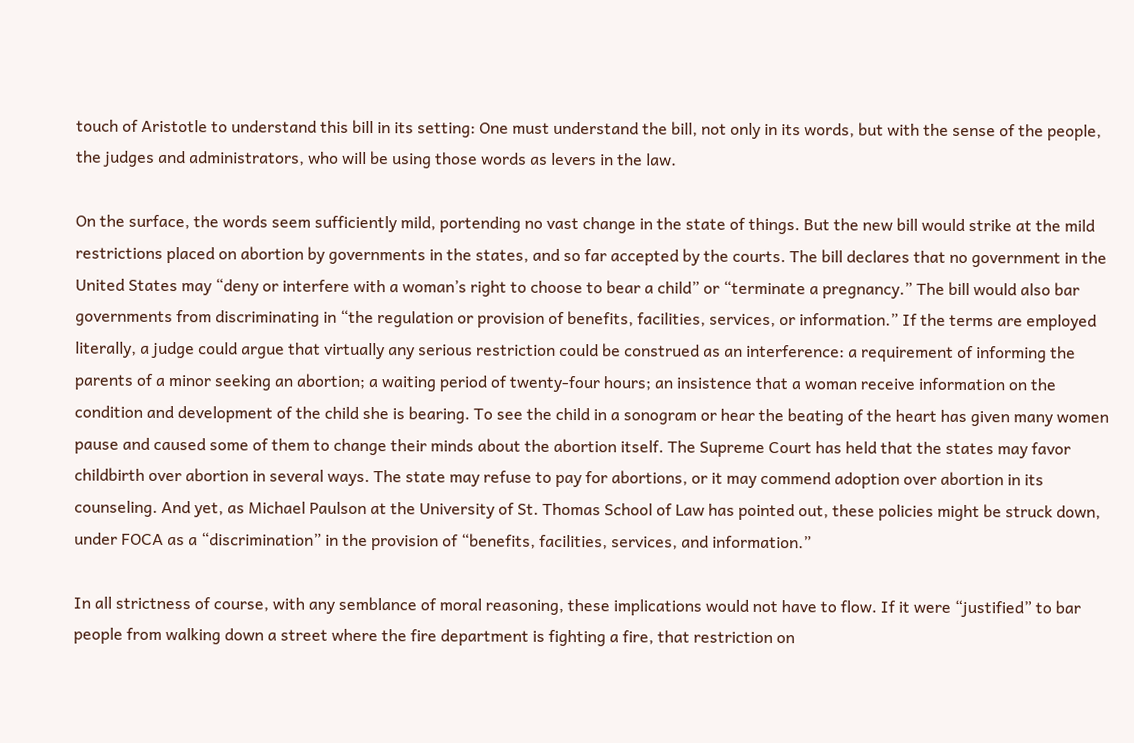touch of Aristotle to understand this bill in its setting: One must understand the bill, not only in its words, but with the sense of the people, the judges and administrators, who will be using those words as levers in the law.

On the surface, the words seem sufficiently mild, portending no vast change in the state of things. But the new bill would strike at the mild restrictions placed on abortion by governments in the states, and so far accepted by the courts. The bill declares that no government in the United States may “deny or interfere with a woman’s right to choose to bear a child” or “terminate a pregnancy.” The bill would also bar governments from discriminating in “the regulation or provision of benefits, facilities, services, or information.” If the terms are employed literally, a judge could argue that virtually any serious restriction could be construed as an interference: a requirement of informing the parents of a minor seeking an abortion; a waiting period of twenty-four hours; an insistence that a woman receive information on the condition and development of the child she is bearing. To see the child in a sonogram or hear the beating of the heart has given many women pause and caused some of them to change their minds about the abortion itself. The Supreme Court has held that the states may favor childbirth over abortion in several ways. The state may refuse to pay for abortions, or it may commend adoption over abortion in its counseling. And yet, as Michael Paulson at the University of St. Thomas School of Law has pointed out, these policies might be struck down, under FOCA as a “discrimination” in the provision of “benefits, facilities, services, and information.”

In all strictness of course, with any semblance of moral reasoning, these implications would not have to flow. If it were “justified” to bar people from walking down a street where the fire department is fighting a fire, that restriction on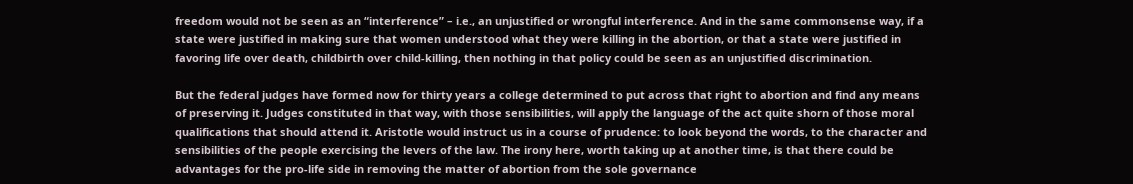freedom would not be seen as an “interference” – i.e., an unjustified or wrongful interference. And in the same commonsense way, if a state were justified in making sure that women understood what they were killing in the abortion, or that a state were justified in favoring life over death, childbirth over child-killing, then nothing in that policy could be seen as an unjustified discrimination.

But the federal judges have formed now for thirty years a college determined to put across that right to abortion and find any means of preserving it. Judges constituted in that way, with those sensibilities, will apply the language of the act quite shorn of those moral qualifications that should attend it. Aristotle would instruct us in a course of prudence: to look beyond the words, to the character and sensibilities of the people exercising the levers of the law. The irony here, worth taking up at another time, is that there could be advantages for the pro-life side in removing the matter of abortion from the sole governance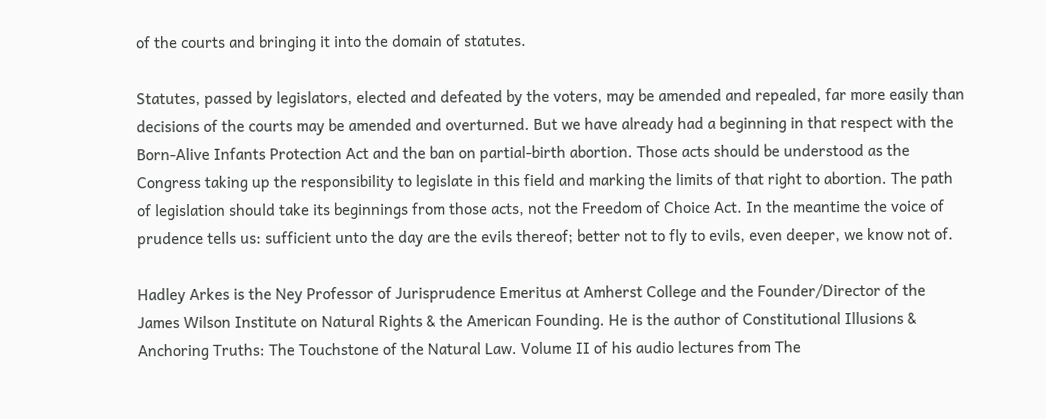of the courts and bringing it into the domain of statutes.

Statutes, passed by legislators, elected and defeated by the voters, may be amended and repealed, far more easily than decisions of the courts may be amended and overturned. But we have already had a beginning in that respect with the Born-Alive Infants Protection Act and the ban on partial-birth abortion. Those acts should be understood as the Congress taking up the responsibility to legislate in this field and marking the limits of that right to abortion. The path of legislation should take its beginnings from those acts, not the Freedom of Choice Act. In the meantime the voice of prudence tells us: sufficient unto the day are the evils thereof; better not to fly to evils, even deeper, we know not of.

Hadley Arkes is the Ney Professor of Jurisprudence Emeritus at Amherst College and the Founder/Director of the James Wilson Institute on Natural Rights & the American Founding. He is the author of Constitutional Illusions & Anchoring Truths: The Touchstone of the Natural Law. Volume II of his audio lectures from The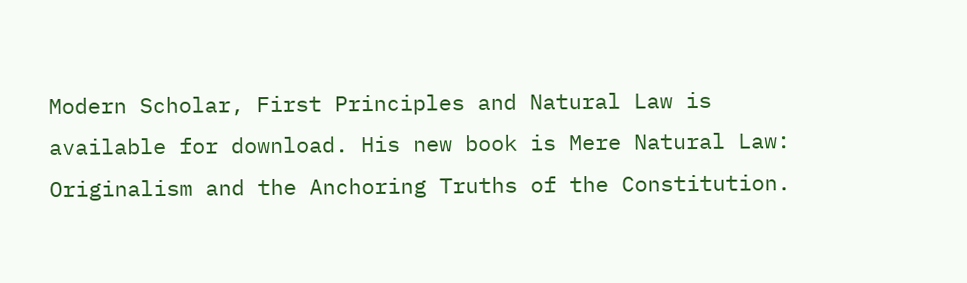Modern Scholar, First Principles and Natural Law is available for download. His new book is Mere Natural Law: Originalism and the Anchoring Truths of the Constitution.